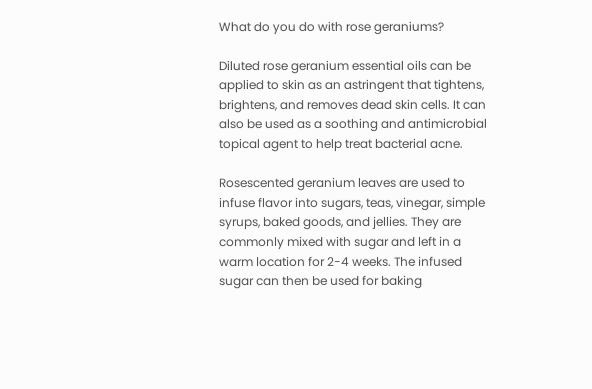What do you do with rose geraniums?

Diluted rose geranium essential oils can be applied to skin as an astringent that tightens, brightens, and removes dead skin cells. It can also be used as a soothing and antimicrobial topical agent to help treat bacterial acne.

Rosescented geranium leaves are used to infuse flavor into sugars, teas, vinegar, simple syrups, baked goods, and jellies. They are commonly mixed with sugar and left in a warm location for 2-4 weeks. The infused sugar can then be used for baking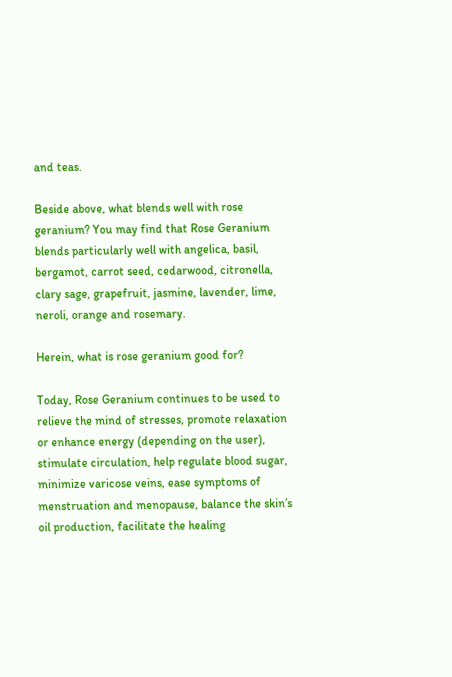and teas.

Beside above, what blends well with rose geranium? You may find that Rose Geranium blends particularly well with angelica, basil, bergamot, carrot seed, cedarwood, citronella, clary sage, grapefruit, jasmine, lavender, lime, neroli, orange and rosemary.

Herein, what is rose geranium good for?

Today, Rose Geranium continues to be used to relieve the mind of stresses, promote relaxation or enhance energy (depending on the user), stimulate circulation, help regulate blood sugar, minimize varicose veins, ease symptoms of menstruation and menopause, balance the skin’s oil production, facilitate the healing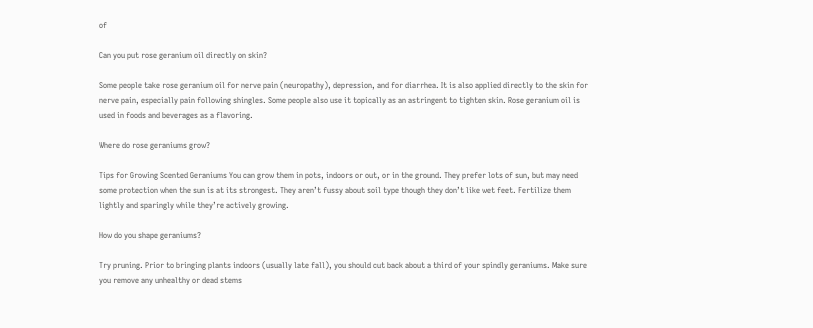of

Can you put rose geranium oil directly on skin?

Some people take rose geranium oil for nerve pain (neuropathy), depression, and for diarrhea. It is also applied directly to the skin for nerve pain, especially pain following shingles. Some people also use it topically as an astringent to tighten skin. Rose geranium oil is used in foods and beverages as a flavoring.

Where do rose geraniums grow?

Tips for Growing Scented Geraniums You can grow them in pots, indoors or out, or in the ground. They prefer lots of sun, but may need some protection when the sun is at its strongest. They aren’t fussy about soil type though they don’t like wet feet. Fertilize them lightly and sparingly while they’re actively growing.

How do you shape geraniums?

Try pruning. Prior to bringing plants indoors (usually late fall), you should cut back about a third of your spindly geraniums. Make sure you remove any unhealthy or dead stems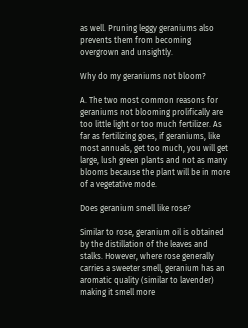as well. Pruning leggy geraniums also prevents them from becoming overgrown and unsightly.

Why do my geraniums not bloom?

A. The two most common reasons for geraniums not blooming prolifically are too little light or too much fertilizer. As far as fertilizing goes, if geraniums, like most annuals, get too much, you will get large, lush green plants and not as many blooms because the plant will be in more of a vegetative mode.

Does geranium smell like rose?

Similar to rose, geranium oil is obtained by the distillation of the leaves and stalks. However, where rose generally carries a sweeter smell, geranium has an aromatic quality (similar to lavender) making it smell more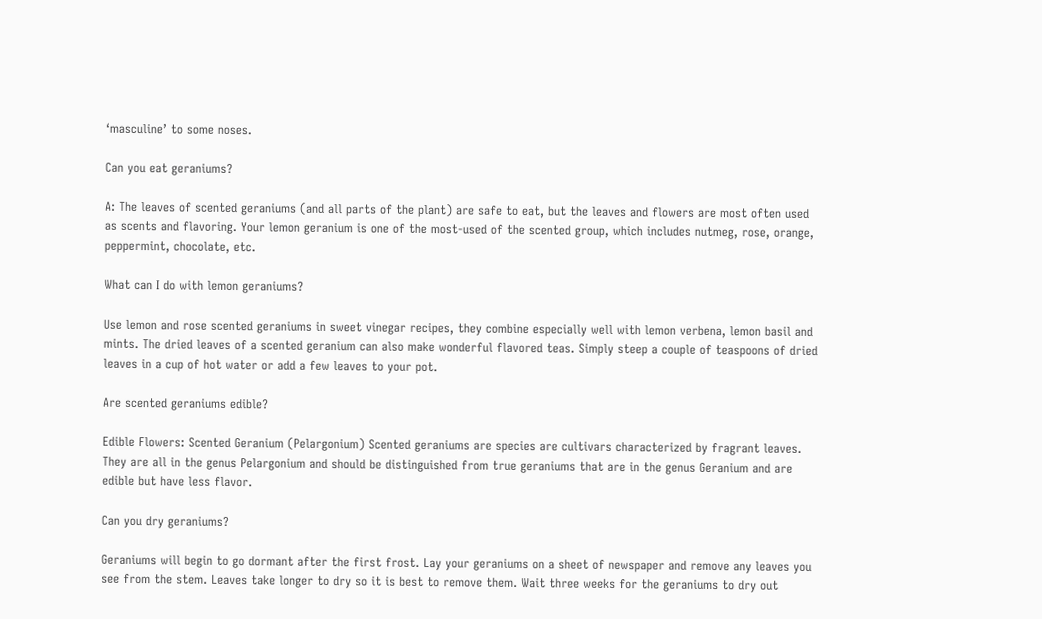‘masculine’ to some noses.

Can you eat geraniums?

A: The leaves of scented geraniums (and all parts of the plant) are safe to eat, but the leaves and flowers are most often used as scents and flavoring. Your lemon geranium is one of the most-used of the scented group, which includes nutmeg, rose, orange, peppermint, chocolate, etc.

What can I do with lemon geraniums?

Use lemon and rose scented geraniums in sweet vinegar recipes, they combine especially well with lemon verbena, lemon basil and mints. The dried leaves of a scented geranium can also make wonderful flavored teas. Simply steep a couple of teaspoons of dried leaves in a cup of hot water or add a few leaves to your pot.

Are scented geraniums edible?

Edible Flowers: Scented Geranium (Pelargonium) Scented geraniums are species are cultivars characterized by fragrant leaves. They are all in the genus Pelargonium and should be distinguished from true geraniums that are in the genus Geranium and are edible but have less flavor.

Can you dry geraniums?

Geraniums will begin to go dormant after the first frost. Lay your geraniums on a sheet of newspaper and remove any leaves you see from the stem. Leaves take longer to dry so it is best to remove them. Wait three weeks for the geraniums to dry out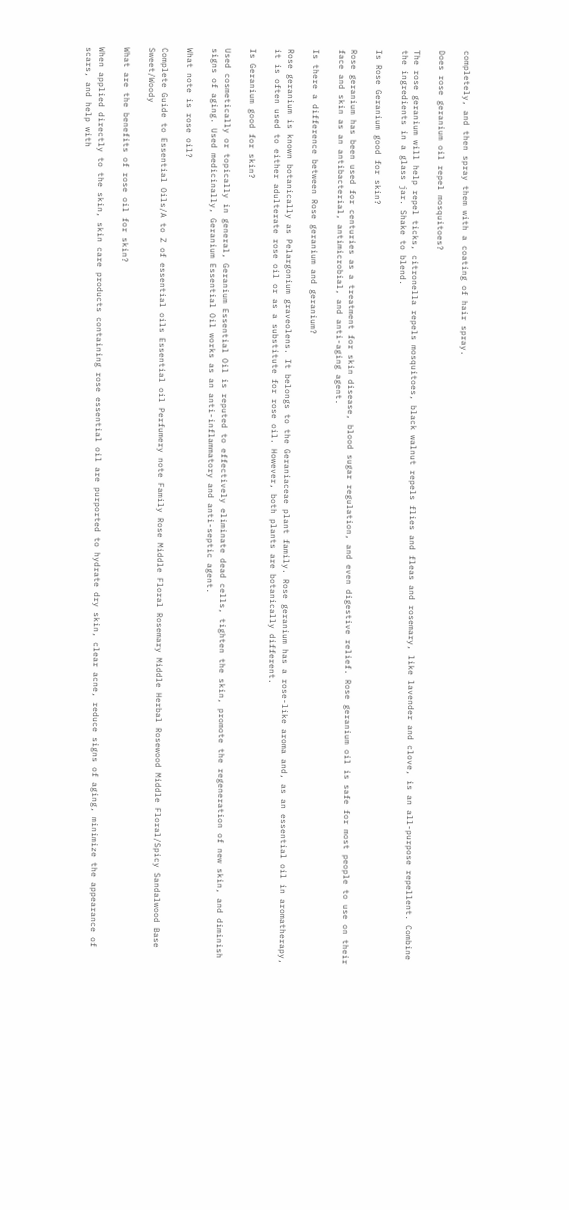completely, and then spray them with a coating of hair spray.

Does rose geranium oil repel mosquitoes?

The rose geranium will help repel ticks, citronella repels mosquitoes, black walnut repels flies and fleas and rosemary, like lavender and clove, is an all-purpose repellent. Combine the ingredients in a glass jar. Shake to blend.

Is Rose Geranium good for skin?

Rose geranium has been used for centuries as a treatment for skin disease, blood sugar regulation, and even digestive relief. Rose geranium oil is safe for most people to use on their face and skin as an antibacterial, antimicrobial, and anti-aging agent.

Is there a difference between Rose geranium and geranium?

Rose geranium is known botanically as Pelargonium graveolens. It belongs to the Geraniaceae plant family. Rose geranium has a rose-like aroma and, as an essential oil in aromatherapy, it is often used to either adulterate rose oil or as a substitute for rose oil. However, both plants are botanically different.

Is Geranium good for skin?

Used cosmetically or topically in general, Geranium Essential Oil is reputed to effectively eliminate dead cells, tighten the skin, promote the regeneration of new skin, and diminish signs of aging. Used medicinally, Geranium Essential Oil works as an anti-inflammatory and anti-septic agent.

What note is rose oil?

Complete Guide to Essential Oils/A to Z of essential oils Essential oil Perfumery note Family Rose Middle Floral Rosemary Middle Herbal Rosewood Middle Floral/Spicy Sandalwood Base Sweet/Woody

What are the benefits of rose oil for skin?

When applied directly to the skin, skin care products containing rose essential oil are purported to hydrate dry skin, clear acne, reduce signs of aging, minimize the appearance of scars, and help with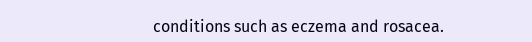conditions such as eczema and rosacea.